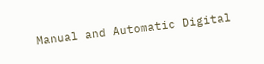Manual and Automatic Digital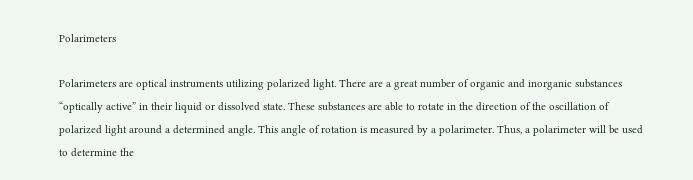Polarimeters

Polarimeters are optical instruments utilizing polarized light. There are a great number of organic and inorganic substances “optically active” in their liquid or dissolved state. These substances are able to rotate in the direction of the oscillation of polarized light around a determined angle. This angle of rotation is measured by a polarimeter. Thus, a polarimeter will be used to determine the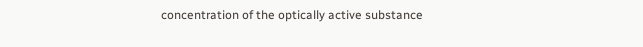concentration of the optically active substance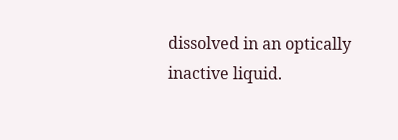dissolved in an optically inactive liquid.